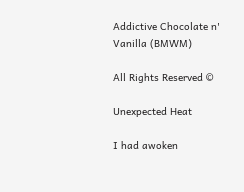Addictive Chocolate n' Vanilla (BMWM)

All Rights Reserved ©

Unexpected Heat

I had awoken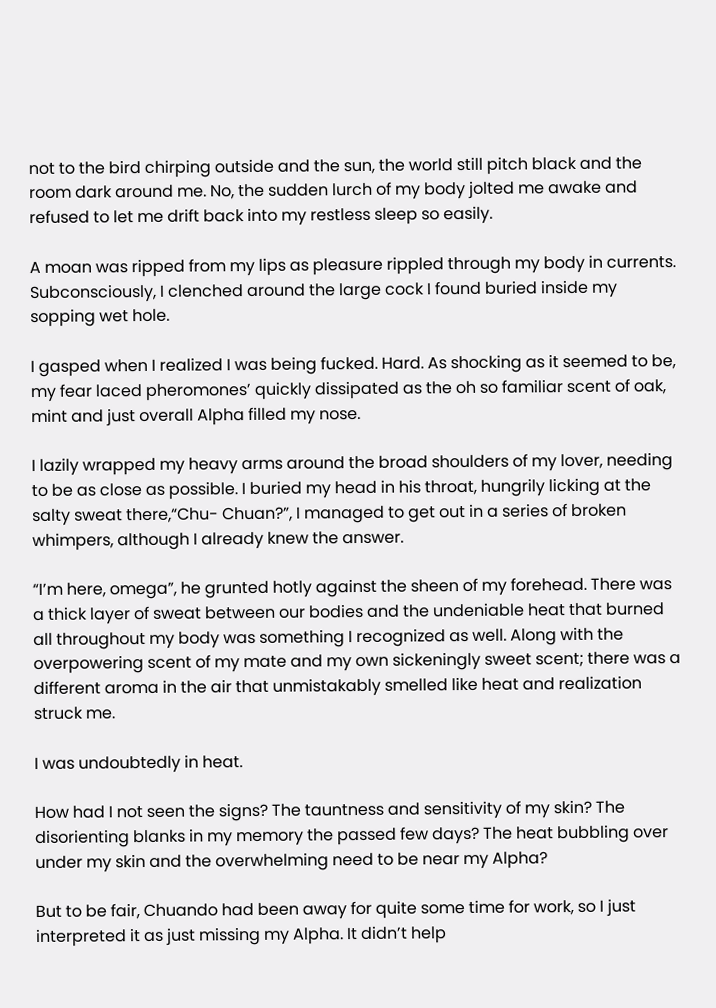not to the bird chirping outside and the sun, the world still pitch black and the room dark around me. No, the sudden lurch of my body jolted me awake and refused to let me drift back into my restless sleep so easily.

A moan was ripped from my lips as pleasure rippled through my body in currents. Subconsciously, I clenched around the large cock I found buried inside my sopping wet hole.

I gasped when I realized I was being fucked. Hard. As shocking as it seemed to be, my fear laced pheromones’ quickly dissipated as the oh so familiar scent of oak, mint and just overall Alpha filled my nose.

I lazily wrapped my heavy arms around the broad shoulders of my lover, needing to be as close as possible. I buried my head in his throat, hungrily licking at the salty sweat there,“Chu- Chuan?”, I managed to get out in a series of broken whimpers, although I already knew the answer.

“I’m here, omega”, he grunted hotly against the sheen of my forehead. There was a thick layer of sweat between our bodies and the undeniable heat that burned all throughout my body was something I recognized as well. Along with the overpowering scent of my mate and my own sickeningly sweet scent; there was a different aroma in the air that unmistakably smelled like heat and realization struck me.

I was undoubtedly in heat.

How had I not seen the signs? The tauntness and sensitivity of my skin? The disorienting blanks in my memory the passed few days? The heat bubbling over under my skin and the overwhelming need to be near my Alpha?

But to be fair, Chuando had been away for quite some time for work, so I just interpreted it as just missing my Alpha. It didn’t help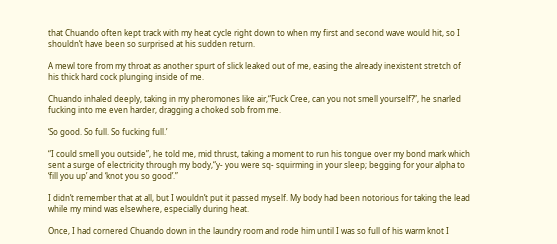that Chuando often kept track with my heat cycle right down to when my first and second wave would hit, so I shouldn’t have been so surprised at his sudden return.

A mewl tore from my throat as another spurt of slick leaked out of me, easing the already inexistent stretch of his thick hard cock plunging inside of me.

Chuando inhaled deeply, taking in my pheromones like air,“Fuck Cree, can you not smell yourself?”, he snarled fucking into me even harder, dragging a choked sob from me.

‘So good. So full. So fucking full.’

“I could smell you outside”, he told me, mid thrust, taking a moment to run his tongue over my bond mark which sent a surge of electricity through my body,“y- you were sq- squirming in your sleep; begging for your alpha to ‘fill you up’ and ‘knot you so good’.”

I didn’t remember that at all, but I wouldn’t put it passed myself. My body had been notorious for taking the lead while my mind was elsewhere, especially during heat.

Once, I had cornered Chuando down in the laundry room and rode him until I was so full of his warm knot I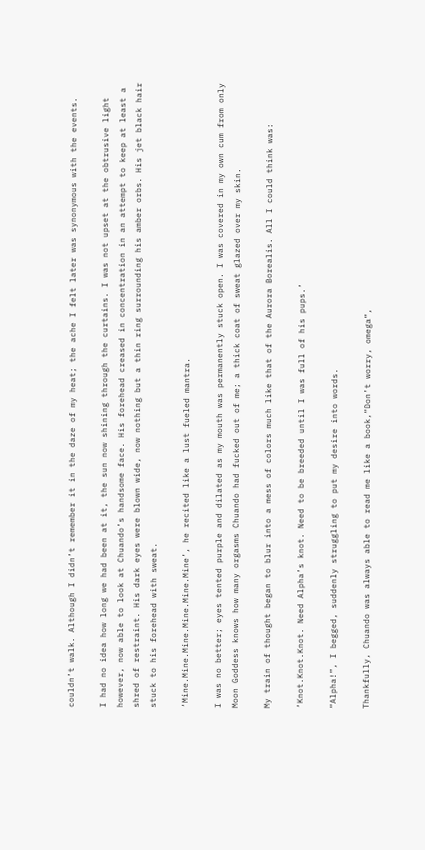couldn’t walk. Although I didn’t remember it in the daze of my heat; the ache I felt later was synonymous with the events.

I had no idea how long we had been at it, the sun now shining through the curtains. I was not upset at the obtrusive light however, now able to look at Chuando’s handsome face. His forehead creased in concentration in an attempt to keep at least a shred of restraint. His dark eyes were blown wide, now nothing but a thin ring surrounding his amber orbs. His jet black hair stuck to his forehead with sweat.

‘Mine.Mine.Mine.Mine.Mine.Mine’, he recited like a lust fueled mantra.

I was no better; eyes tented purple and dilated as my mouth was permanently stuck open. I was covered in my own cum from only Moon Goddess knows how many orgasms Chuando had fucked out of me; a thick coat of sweat glazed over my skin.

My train of thought began to blur into a mess of colors much like that of the Aurora Borealis. All I could think was:

‘Knot.Knot.Knot. Need Alpha’s knot. Need to be breeded until I was full of his pups.’

“Alpha!”, I begged, suddenly struggling to put my desire into words.

Thankfully, Chuando was always able to read me like a book,“Don’t worry, omega”,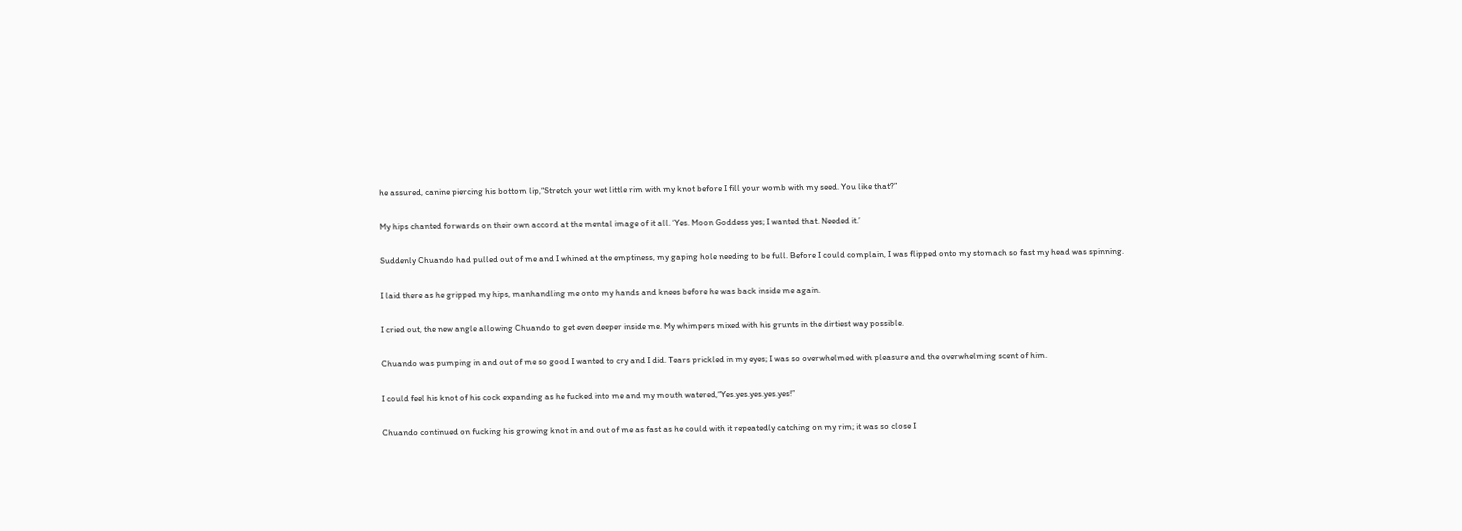he assured, canine piercing his bottom lip,“Stretch your wet little rim with my knot before I fill your womb with my seed. You like that?”

My hips chanted forwards on their own accord at the mental image of it all. ‘Yes. Moon Goddess yes; I wanted that. Needed it.’

Suddenly Chuando had pulled out of me and I whined at the emptiness, my gaping hole needing to be full. Before I could complain, I was flipped onto my stomach so fast my head was spinning.

I laid there as he gripped my hips, manhandling me onto my hands and knees before he was back inside me again.

I cried out, the new angle allowing Chuando to get even deeper inside me. My whimpers mixed with his grunts in the dirtiest way possible.

Chuando was pumping in and out of me so good I wanted to cry and I did. Tears prickled in my eyes; I was so overwhelmed with pleasure and the overwhelming scent of him.

I could feel his knot of his cock expanding as he fucked into me and my mouth watered,“Yes.yes.yes.yes.yes!”

Chuando continued on fucking his growing knot in and out of me as fast as he could with it repeatedly catching on my rim; it was so close I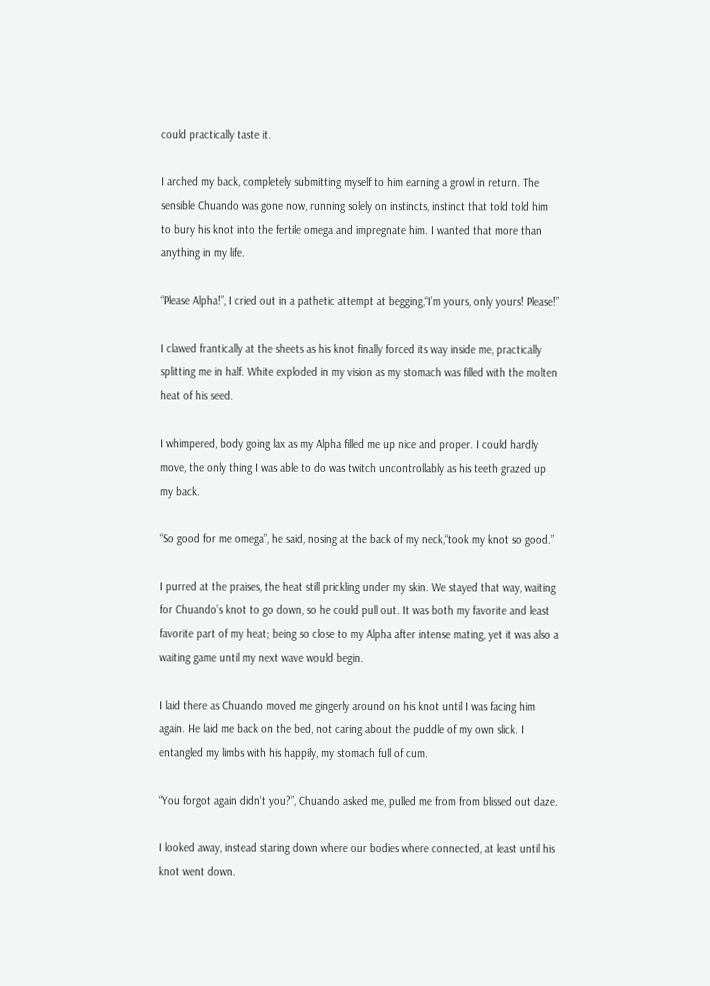could practically taste it.

I arched my back, completely submitting myself to him earning a growl in return. The sensible Chuando was gone now, running solely on instincts, instinct that told told him to bury his knot into the fertile omega and impregnate him. I wanted that more than anything in my life.

“Please Alpha!”, I cried out in a pathetic attempt at begging,“I’m yours, only yours! Please!”

I clawed frantically at the sheets as his knot finally forced its way inside me, practically splitting me in half. White exploded in my vision as my stomach was filled with the molten heat of his seed.

I whimpered, body going lax as my Alpha filled me up nice and proper. I could hardly move, the only thing I was able to do was twitch uncontrollably as his teeth grazed up my back.

“So good for me omega”, he said, nosing at the back of my neck,“took my knot so good.”

I purred at the praises, the heat still prickling under my skin. We stayed that way, waiting for Chuando’s knot to go down, so he could pull out. It was both my favorite and least favorite part of my heat; being so close to my Alpha after intense mating, yet it was also a waiting game until my next wave would begin.

I laid there as Chuando moved me gingerly around on his knot until I was facing him again. He laid me back on the bed, not caring about the puddle of my own slick. I entangled my limbs with his happily, my stomach full of cum.

“You forgot again didn’t you?”, Chuando asked me, pulled me from from blissed out daze.

I looked away, instead staring down where our bodies where connected, at least until his knot went down.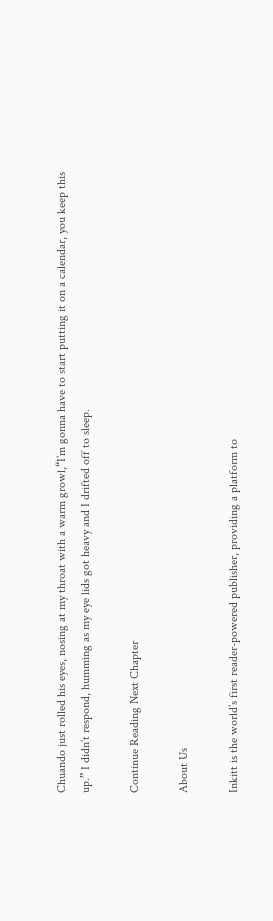Chuando just rolled his eyes, nosing at my throat with a warm growl,“I’m gonna have to start putting it on a calendar, you keep this up.” I didn’t respond, humming as my eye lids got heavy and I drifted off to sleep.

Continue Reading Next Chapter

About Us

Inkitt is the world’s first reader-powered publisher, providing a platform to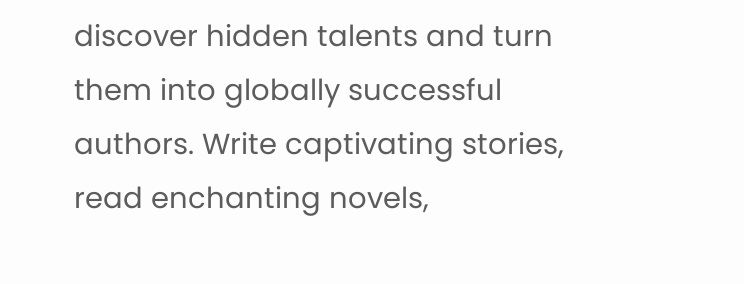discover hidden talents and turn them into globally successful authors. Write captivating stories, read enchanting novels,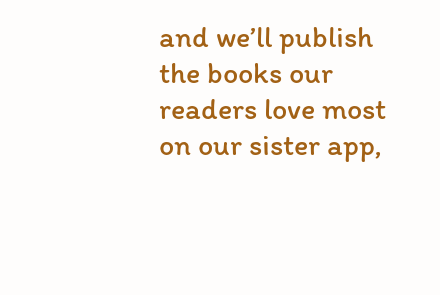and we’ll publish the books our readers love most on our sister app,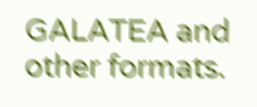GALATEA and other formats.